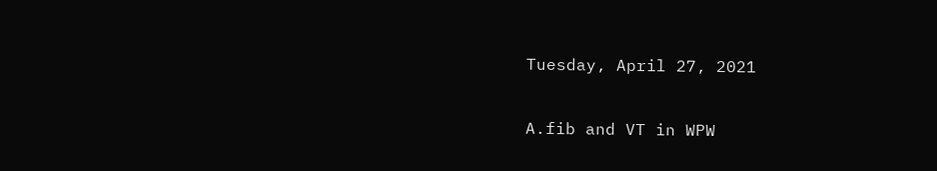Tuesday, April 27, 2021

A.fib and VT in WPW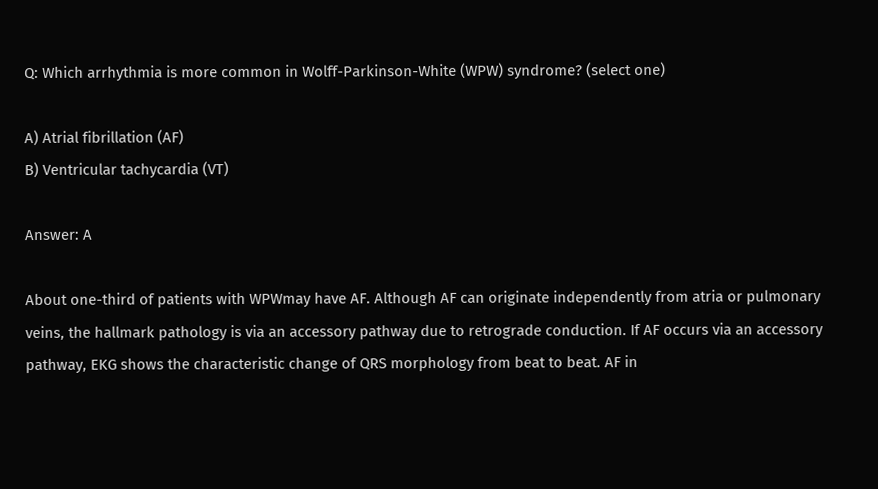Q: Which arrhythmia is more common in Wolff-Parkinson-White (WPW) syndrome? (select one)

A) Atrial fibrillation (AF)
B) Ventricular tachycardia (VT)

Answer: A

About one-third of patients with WPWmay have AF. Although AF can originate independently from atria or pulmonary veins, the hallmark pathology is via an accessory pathway due to retrograde conduction. If AF occurs via an accessory pathway, EKG shows the characteristic change of QRS morphology from beat to beat. AF in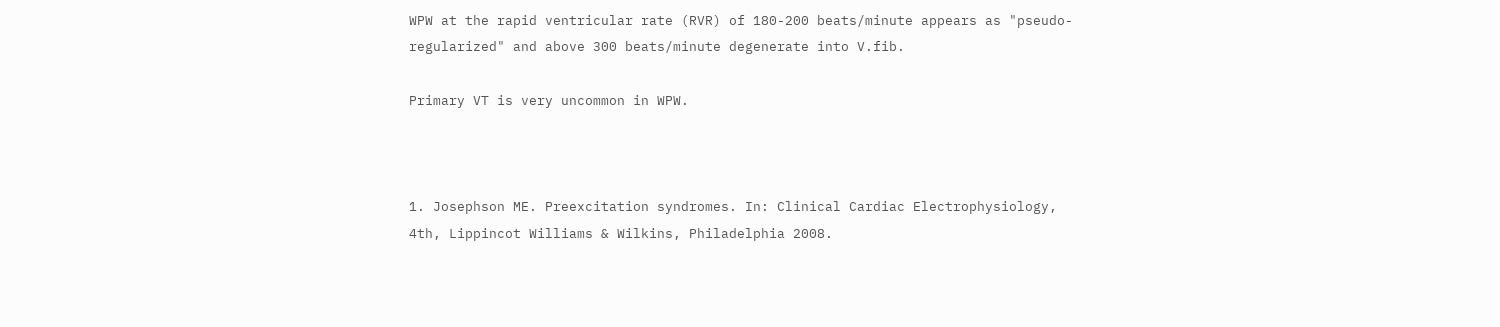WPW at the rapid ventricular rate (RVR) of 180-200 beats/minute appears as "pseudo-regularized" and above 300 beats/minute degenerate into V.fib.

Primary VT is very uncommon in WPW.



1. Josephson ME. Preexcitation syndromes. In: Clinical Cardiac Electrophysiology, 4th, Lippincot Williams & Wilkins, Philadelphia 2008.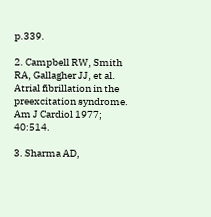p.339.

2. Campbell RW, Smith RA, Gallagher JJ, et al. Atrial fibrillation in the preexcitation syndrome. Am J Cardiol 1977; 40:514.

3. Sharma AD,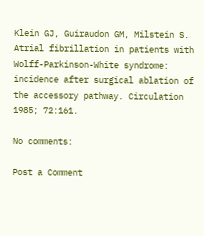Klein GJ, Guiraudon GM, Milstein S. Atrial fibrillation in patients with Wolff-Parkinson-White syndrome: incidence after surgical ablation of the accessory pathway. Circulation 1985; 72:161.

No comments:

Post a Comment